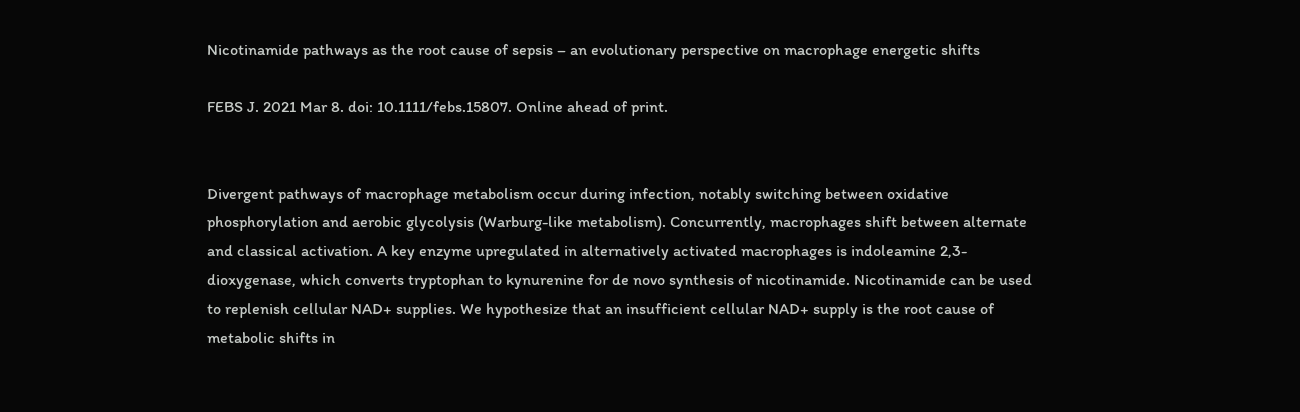Nicotinamide pathways as the root cause of sepsis – an evolutionary perspective on macrophage energetic shifts

FEBS J. 2021 Mar 8. doi: 10.1111/febs.15807. Online ahead of print.


Divergent pathways of macrophage metabolism occur during infection, notably switching between oxidative phosphorylation and aerobic glycolysis (Warburg-like metabolism). Concurrently, macrophages shift between alternate and classical activation. A key enzyme upregulated in alternatively activated macrophages is indoleamine 2,3-dioxygenase, which converts tryptophan to kynurenine for de novo synthesis of nicotinamide. Nicotinamide can be used to replenish cellular NAD+ supplies. We hypothesize that an insufficient cellular NAD+ supply is the root cause of metabolic shifts in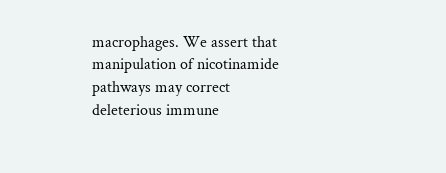macrophages. We assert that manipulation of nicotinamide pathways may correct deleterious immune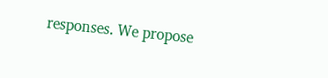responses. We propose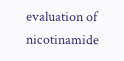evaluation of nicotinamide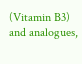(Vitamin B3) and analogues,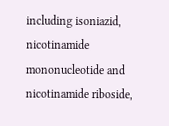including isoniazid, nicotinamide mononucleotide and nicotinamide riboside,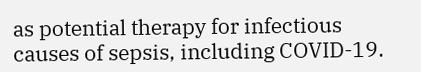as potential therapy for infectious causes of sepsis, including COVID-19.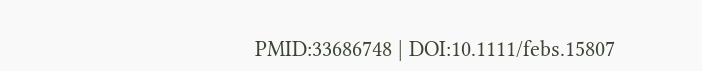PMID:33686748 | DOI:10.1111/febs.15807